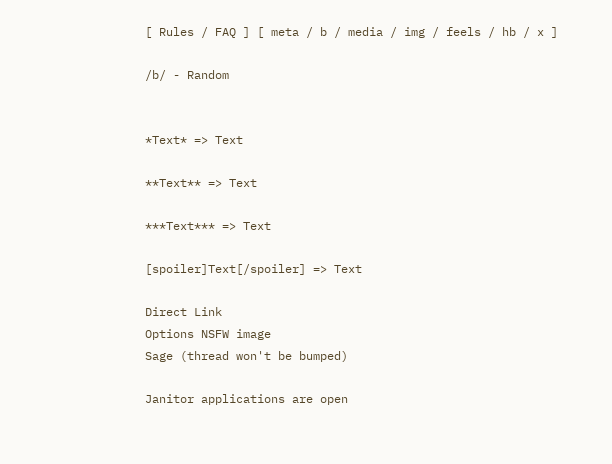[ Rules / FAQ ] [ meta / b / media / img / feels / hb / x ]

/b/ - Random


*Text* => Text

**Text** => Text

***Text*** => Text

[spoiler]Text[/spoiler] => Text

Direct Link
Options NSFW image
Sage (thread won't be bumped)

Janitor applications are open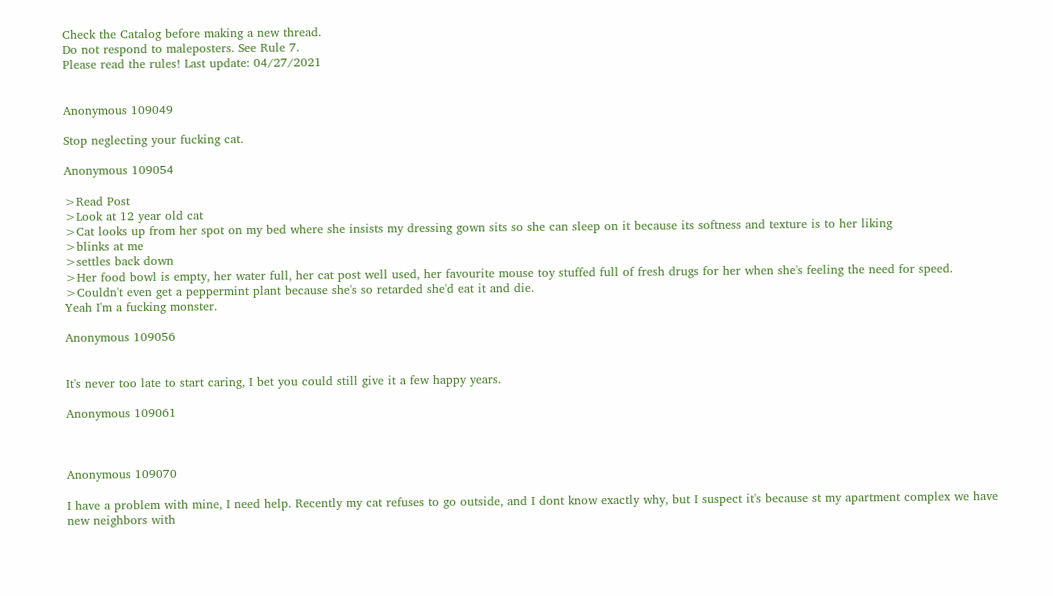Check the Catalog before making a new thread.
Do not respond to maleposters. See Rule 7.
Please read the rules! Last update: 04/27/2021


Anonymous 109049

Stop neglecting your fucking cat.

Anonymous 109054

>Read Post
>Look at 12 year old cat
>Cat looks up from her spot on my bed where she insists my dressing gown sits so she can sleep on it because its softness and texture is to her liking
>blinks at me
>settles back down
>Her food bowl is empty, her water full, her cat post well used, her favourite mouse toy stuffed full of fresh drugs for her when she's feeling the need for speed.
>Couldn't even get a peppermint plant because she's so retarded she'd eat it and die.
Yeah I'm a fucking monster.

Anonymous 109056


It's never too late to start caring, I bet you could still give it a few happy years.

Anonymous 109061



Anonymous 109070

I have a problem with mine, I need help. Recently my cat refuses to go outside, and I dont know exactly why, but I suspect it's because st my apartment complex we have new neighbors with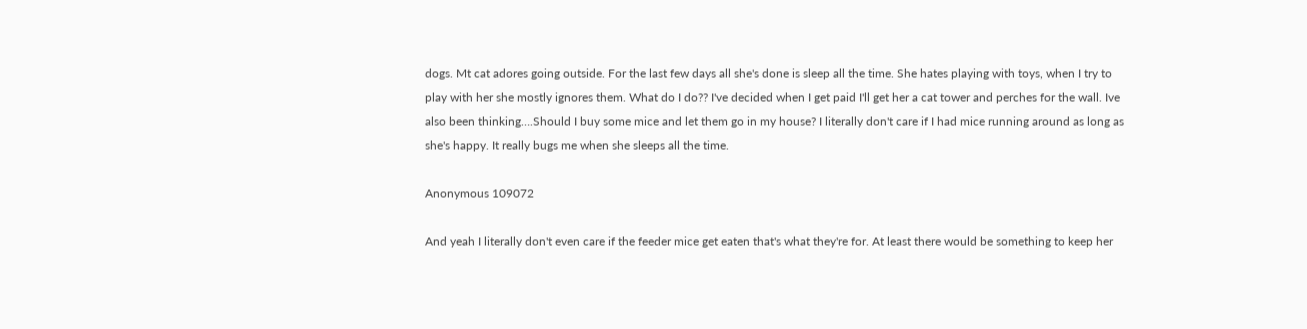dogs. Mt cat adores going outside. For the last few days all she's done is sleep all the time. She hates playing with toys, when I try to play with her she mostly ignores them. What do I do?? I've decided when I get paid I'll get her a cat tower and perches for the wall. Ive also been thinking….Should I buy some mice and let them go in my house? I literally don't care if I had mice running around as long as she's happy. It really bugs me when she sleeps all the time.

Anonymous 109072

And yeah I literally don't even care if the feeder mice get eaten that's what they're for. At least there would be something to keep her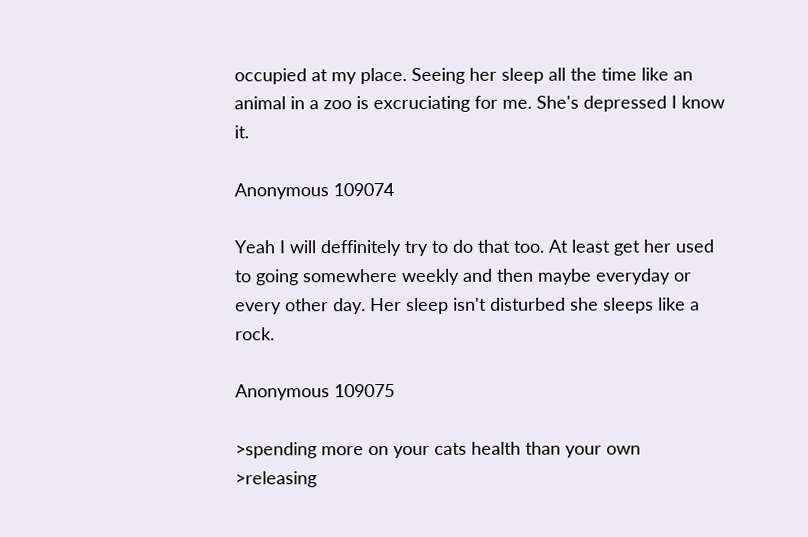occupied at my place. Seeing her sleep all the time like an animal in a zoo is excruciating for me. She's depressed I know it.

Anonymous 109074

Yeah I will deffinitely try to do that too. At least get her used to going somewhere weekly and then maybe everyday or every other day. Her sleep isn't disturbed she sleeps like a rock.

Anonymous 109075

>spending more on your cats health than your own
>releasing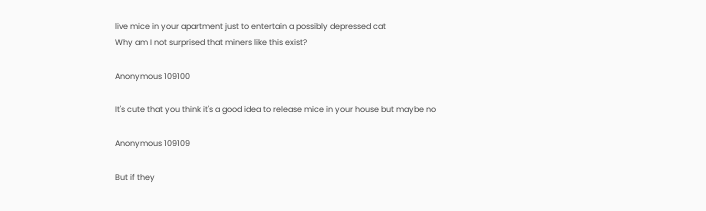live mice in your apartment just to entertain a possibly depressed cat
Why am I not surprised that miners like this exist?

Anonymous 109100

It's cute that you think it's a good idea to release mice in your house but maybe no

Anonymous 109109

But if they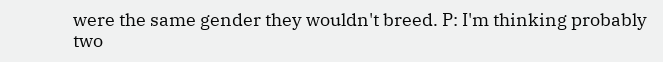were the same gender they wouldn't breed. P: I'm thinking probably two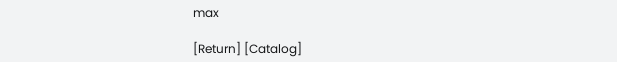max

[Return] [Catalog]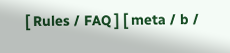[ Rules / FAQ ] [ meta / b /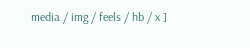media / img / feels / hb / x ]